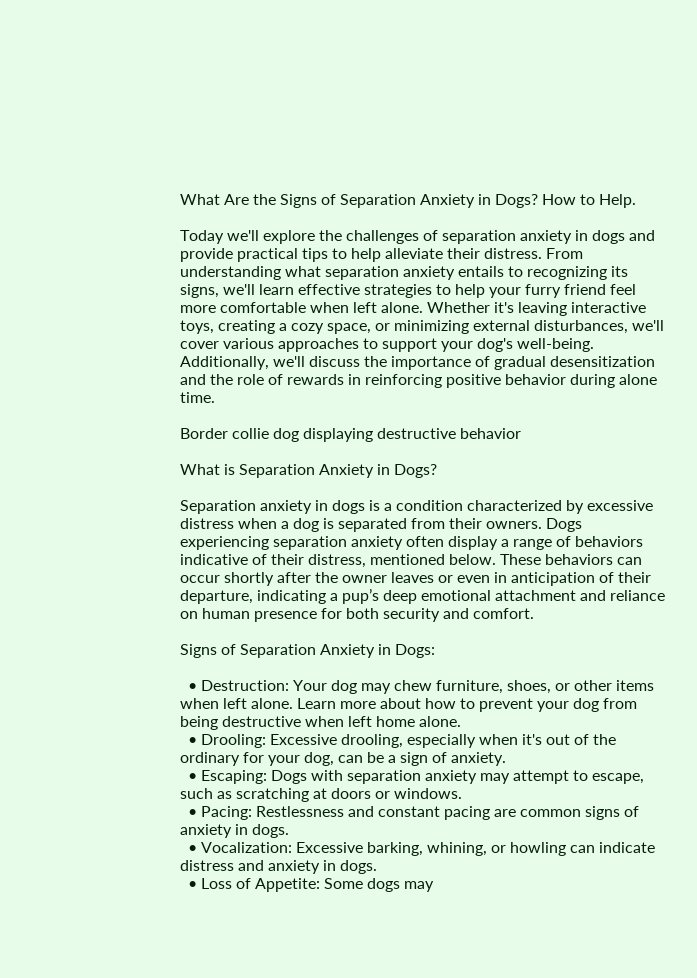What Are the Signs of Separation Anxiety in Dogs? How to Help.

Today we'll explore the challenges of separation anxiety in dogs and provide practical tips to help alleviate their distress. From understanding what separation anxiety entails to recognizing its signs, we'll learn effective strategies to help your furry friend feel more comfortable when left alone. Whether it's leaving interactive toys, creating a cozy space, or minimizing external disturbances, we'll cover various approaches to support your dog's well-being. Additionally, we'll discuss the importance of gradual desensitization and the role of rewards in reinforcing positive behavior during alone time.

Border collie dog displaying destructive behavior

What is Separation Anxiety in Dogs?

Separation anxiety in dogs is a condition characterized by excessive distress when a dog is separated from their owners. Dogs experiencing separation anxiety often display a range of behaviors indicative of their distress, mentioned below. These behaviors can occur shortly after the owner leaves or even in anticipation of their departure, indicating a pup’s deep emotional attachment and reliance on human presence for both security and comfort.

Signs of Separation Anxiety in Dogs:

  • Destruction: Your dog may chew furniture, shoes, or other items when left alone. Learn more about how to prevent your dog from being destructive when left home alone.
  • Drooling: Excessive drooling, especially when it's out of the ordinary for your dog, can be a sign of anxiety.
  • Escaping: Dogs with separation anxiety may attempt to escape, such as scratching at doors or windows.
  • Pacing: Restlessness and constant pacing are common signs of anxiety in dogs.
  • Vocalization: Excessive barking, whining, or howling can indicate distress and anxiety in dogs.
  • Loss of Appetite: Some dogs may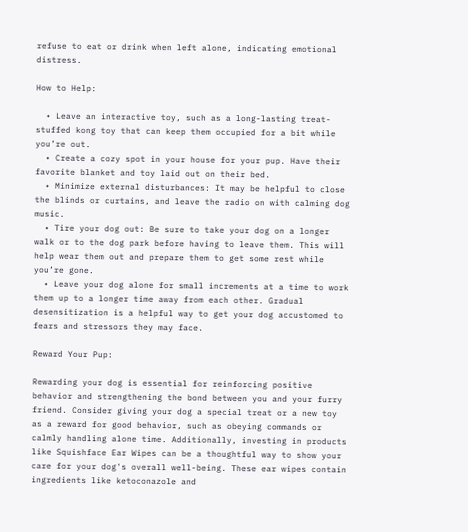refuse to eat or drink when left alone, indicating emotional distress.

How to Help:

  • Leave an interactive toy, such as a long-lasting treat-stuffed kong toy that can keep them occupied for a bit while you’re out.
  • Create a cozy spot in your house for your pup. Have their favorite blanket and toy laid out on their bed.
  • Minimize external disturbances: It may be helpful to close the blinds or curtains, and leave the radio on with calming dog music.
  • Tire your dog out: Be sure to take your dog on a longer walk or to the dog park before having to leave them. This will help wear them out and prepare them to get some rest while you’re gone.
  • Leave your dog alone for small increments at a time to work them up to a longer time away from each other. Gradual desensitization is a helpful way to get your dog accustomed to fears and stressors they may face.

Reward Your Pup:

Rewarding your dog is essential for reinforcing positive behavior and strengthening the bond between you and your furry friend. Consider giving your dog a special treat or a new toy as a reward for good behavior, such as obeying commands or calmly handling alone time. Additionally, investing in products like Squishface Ear Wipes can be a thoughtful way to show your care for your dog's overall well-being. These ear wipes contain ingredients like ketoconazole and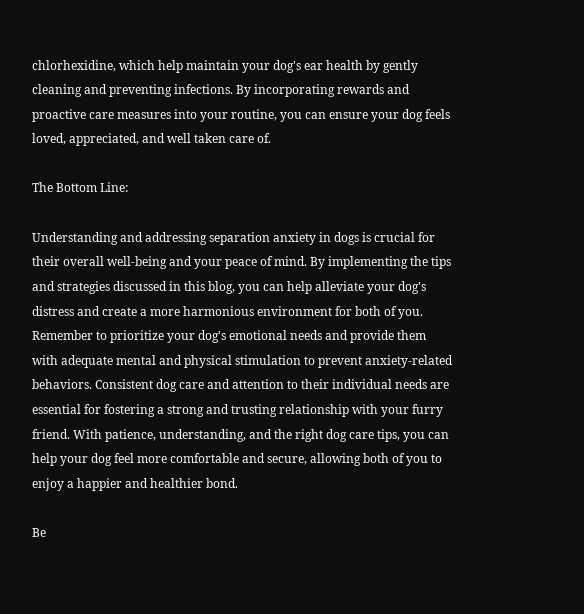chlorhexidine, which help maintain your dog's ear health by gently cleaning and preventing infections. By incorporating rewards and proactive care measures into your routine, you can ensure your dog feels loved, appreciated, and well taken care of.

The Bottom Line:

Understanding and addressing separation anxiety in dogs is crucial for their overall well-being and your peace of mind. By implementing the tips and strategies discussed in this blog, you can help alleviate your dog's distress and create a more harmonious environment for both of you. Remember to prioritize your dog's emotional needs and provide them with adequate mental and physical stimulation to prevent anxiety-related behaviors. Consistent dog care and attention to their individual needs are essential for fostering a strong and trusting relationship with your furry friend. With patience, understanding, and the right dog care tips, you can help your dog feel more comfortable and secure, allowing both of you to enjoy a happier and healthier bond.

Be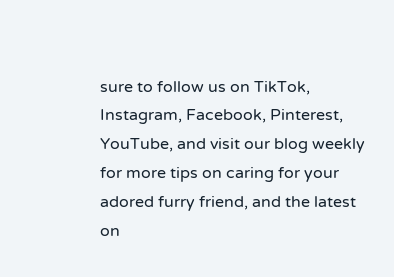sure to follow us on TikTok, Instagram, Facebook, Pinterest, YouTube, and visit our blog weekly for more tips on caring for your adored furry friend, and the latest on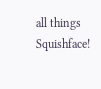all things Squishface!